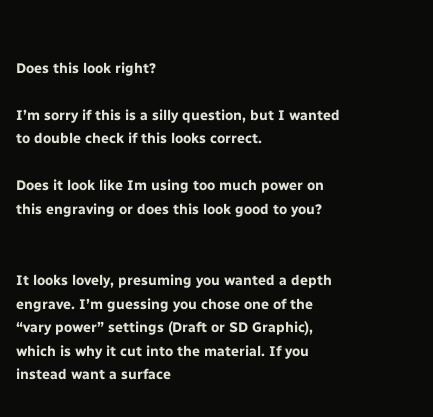Does this look right?

I’m sorry if this is a silly question, but I wanted to double check if this looks correct.

Does it look like Im using too much power on this engraving or does this look good to you?


It looks lovely, presuming you wanted a depth engrave. I’m guessing you chose one of the “vary power” settings (Draft or SD Graphic), which is why it cut into the material. If you instead want a surface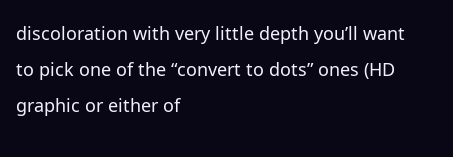discoloration with very little depth you’ll want to pick one of the “convert to dots” ones (HD graphic or either of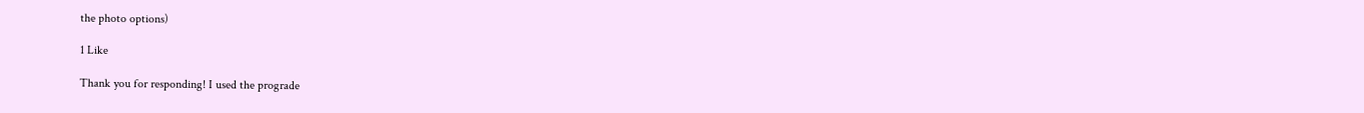the photo options)

1 Like

Thank you for responding! I used the prograde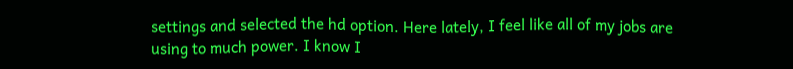settings and selected the hd option. Here lately, I feel like all of my jobs are using to much power. I know I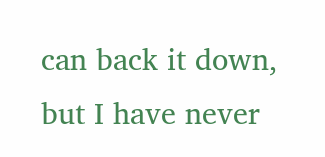can back it down, but I have never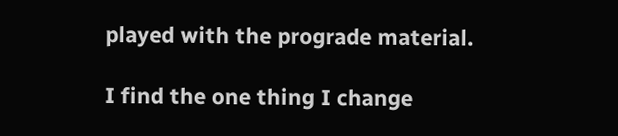played with the prograde material.

I find the one thing I change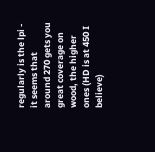regularly is the lpi - it seems that around 270 gets you great coverage on wood, the higher ones (HD is at 450 I believe)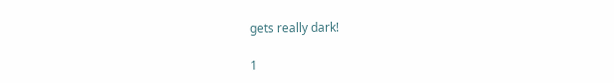gets really dark!

1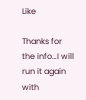Like

Thanks for the info…I will run it again with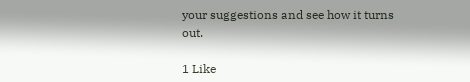your suggestions and see how it turns out.

1 Like